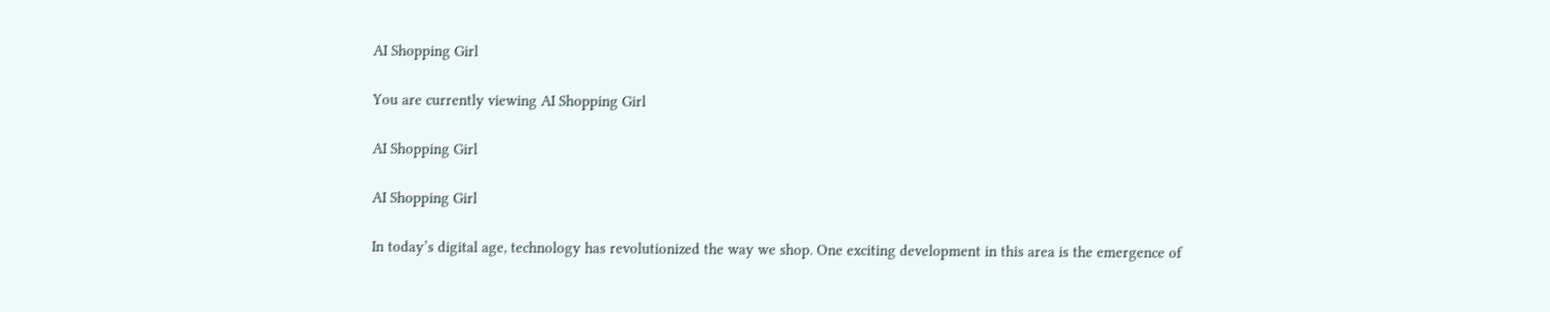AI Shopping Girl

You are currently viewing AI Shopping Girl

AI Shopping Girl

AI Shopping Girl

In today’s digital age, technology has revolutionized the way we shop. One exciting development in this area is the emergence of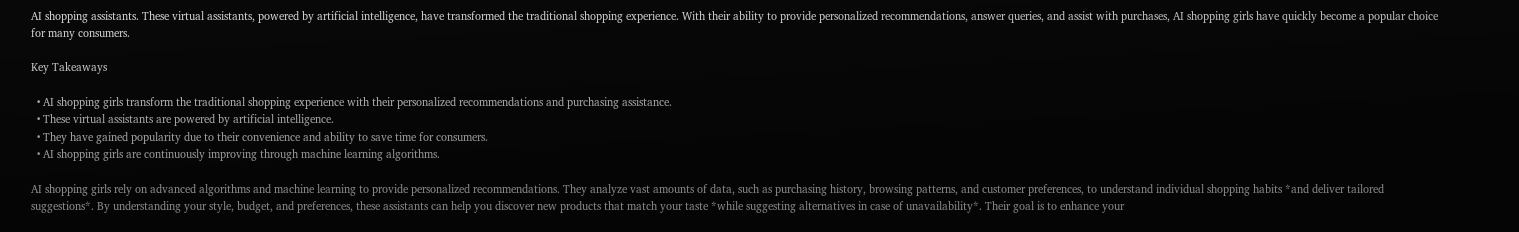AI shopping assistants. These virtual assistants, powered by artificial intelligence, have transformed the traditional shopping experience. With their ability to provide personalized recommendations, answer queries, and assist with purchases, AI shopping girls have quickly become a popular choice for many consumers.

Key Takeaways

  • AI shopping girls transform the traditional shopping experience with their personalized recommendations and purchasing assistance.
  • These virtual assistants are powered by artificial intelligence.
  • They have gained popularity due to their convenience and ability to save time for consumers.
  • AI shopping girls are continuously improving through machine learning algorithms.

AI shopping girls rely on advanced algorithms and machine learning to provide personalized recommendations. They analyze vast amounts of data, such as purchasing history, browsing patterns, and customer preferences, to understand individual shopping habits *and deliver tailored suggestions*. By understanding your style, budget, and preferences, these assistants can help you discover new products that match your taste *while suggesting alternatives in case of unavailability*. Their goal is to enhance your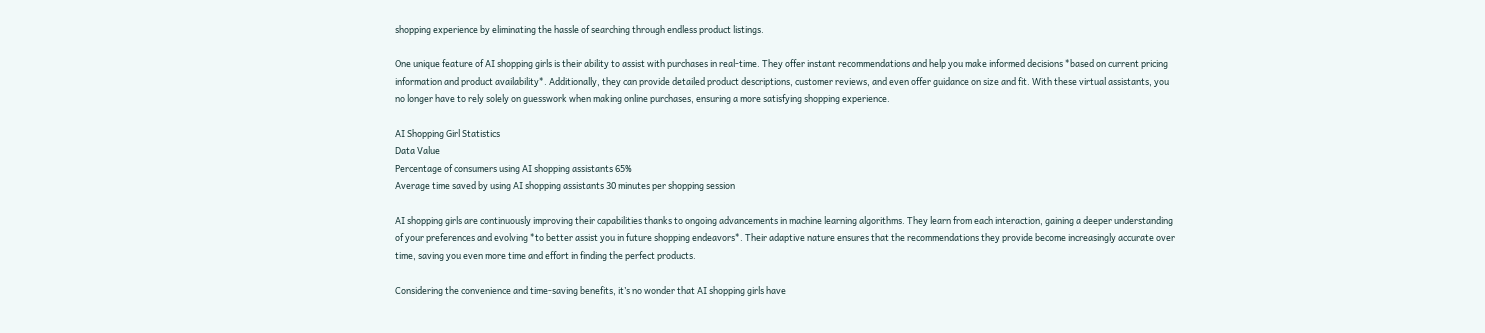shopping experience by eliminating the hassle of searching through endless product listings.

One unique feature of AI shopping girls is their ability to assist with purchases in real-time. They offer instant recommendations and help you make informed decisions *based on current pricing information and product availability*. Additionally, they can provide detailed product descriptions, customer reviews, and even offer guidance on size and fit. With these virtual assistants, you no longer have to rely solely on guesswork when making online purchases, ensuring a more satisfying shopping experience.

AI Shopping Girl Statistics
Data Value
Percentage of consumers using AI shopping assistants 65%
Average time saved by using AI shopping assistants 30 minutes per shopping session

AI shopping girls are continuously improving their capabilities thanks to ongoing advancements in machine learning algorithms. They learn from each interaction, gaining a deeper understanding of your preferences and evolving *to better assist you in future shopping endeavors*. Their adaptive nature ensures that the recommendations they provide become increasingly accurate over time, saving you even more time and effort in finding the perfect products.

Considering the convenience and time-saving benefits, it’s no wonder that AI shopping girls have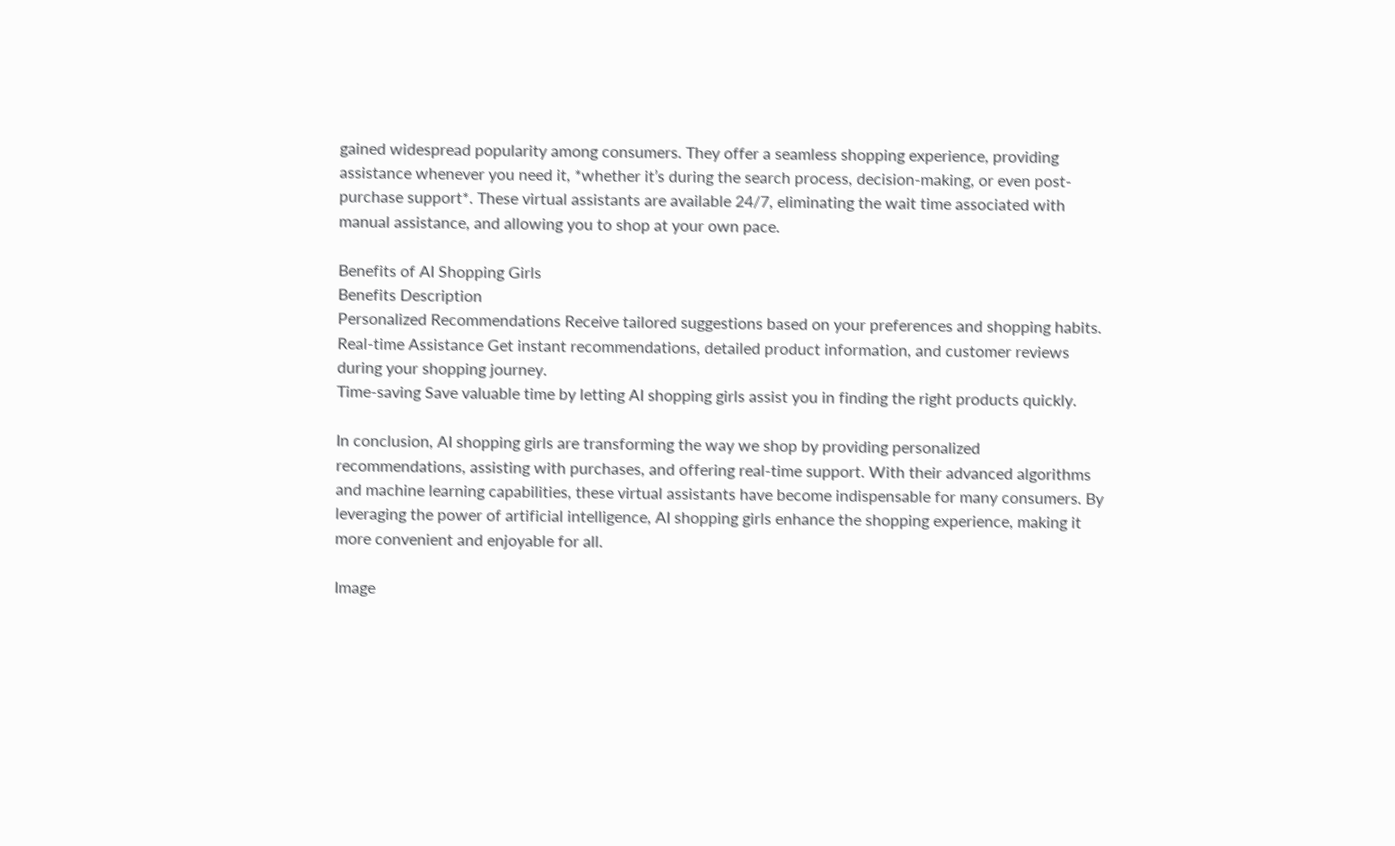gained widespread popularity among consumers. They offer a seamless shopping experience, providing assistance whenever you need it, *whether it’s during the search process, decision-making, or even post-purchase support*. These virtual assistants are available 24/7, eliminating the wait time associated with manual assistance, and allowing you to shop at your own pace.

Benefits of AI Shopping Girls
Benefits Description
Personalized Recommendations Receive tailored suggestions based on your preferences and shopping habits.
Real-time Assistance Get instant recommendations, detailed product information, and customer reviews during your shopping journey.
Time-saving Save valuable time by letting AI shopping girls assist you in finding the right products quickly.

In conclusion, AI shopping girls are transforming the way we shop by providing personalized recommendations, assisting with purchases, and offering real-time support. With their advanced algorithms and machine learning capabilities, these virtual assistants have become indispensable for many consumers. By leveraging the power of artificial intelligence, AI shopping girls enhance the shopping experience, making it more convenient and enjoyable for all.

Image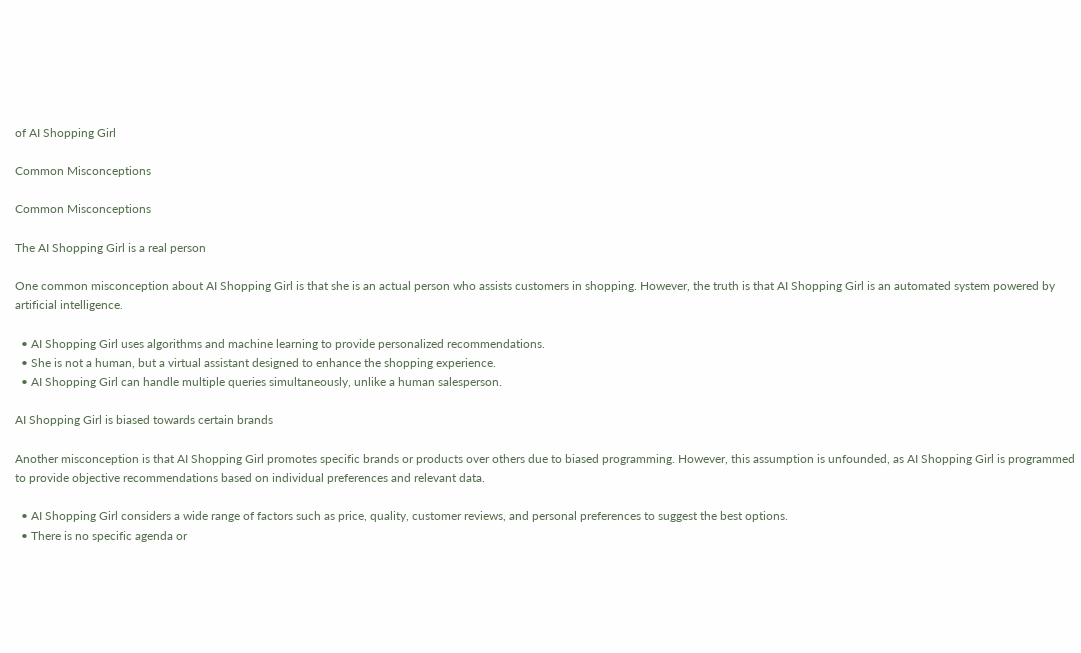of AI Shopping Girl

Common Misconceptions

Common Misconceptions

The AI Shopping Girl is a real person

One common misconception about AI Shopping Girl is that she is an actual person who assists customers in shopping. However, the truth is that AI Shopping Girl is an automated system powered by artificial intelligence.

  • AI Shopping Girl uses algorithms and machine learning to provide personalized recommendations.
  • She is not a human, but a virtual assistant designed to enhance the shopping experience.
  • AI Shopping Girl can handle multiple queries simultaneously, unlike a human salesperson.

AI Shopping Girl is biased towards certain brands

Another misconception is that AI Shopping Girl promotes specific brands or products over others due to biased programming. However, this assumption is unfounded, as AI Shopping Girl is programmed to provide objective recommendations based on individual preferences and relevant data.

  • AI Shopping Girl considers a wide range of factors such as price, quality, customer reviews, and personal preferences to suggest the best options.
  • There is no specific agenda or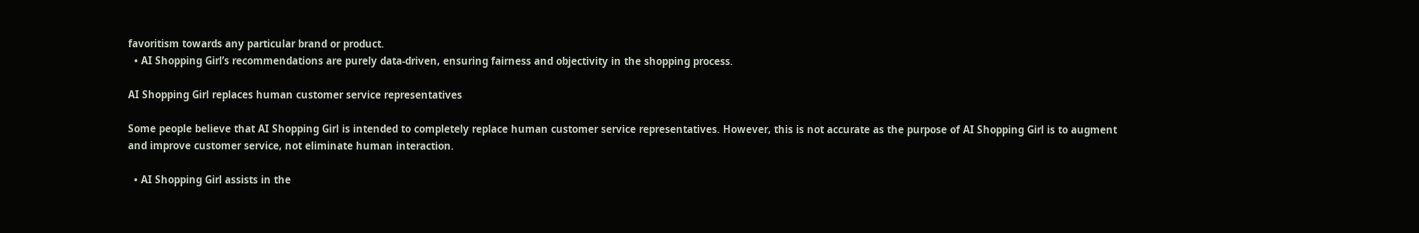favoritism towards any particular brand or product.
  • AI Shopping Girl’s recommendations are purely data-driven, ensuring fairness and objectivity in the shopping process.

AI Shopping Girl replaces human customer service representatives

Some people believe that AI Shopping Girl is intended to completely replace human customer service representatives. However, this is not accurate as the purpose of AI Shopping Girl is to augment and improve customer service, not eliminate human interaction.

  • AI Shopping Girl assists in the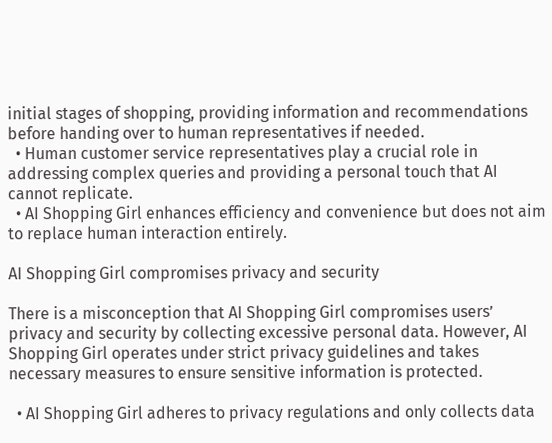initial stages of shopping, providing information and recommendations before handing over to human representatives if needed.
  • Human customer service representatives play a crucial role in addressing complex queries and providing a personal touch that AI cannot replicate.
  • AI Shopping Girl enhances efficiency and convenience but does not aim to replace human interaction entirely.

AI Shopping Girl compromises privacy and security

There is a misconception that AI Shopping Girl compromises users’ privacy and security by collecting excessive personal data. However, AI Shopping Girl operates under strict privacy guidelines and takes necessary measures to ensure sensitive information is protected.

  • AI Shopping Girl adheres to privacy regulations and only collects data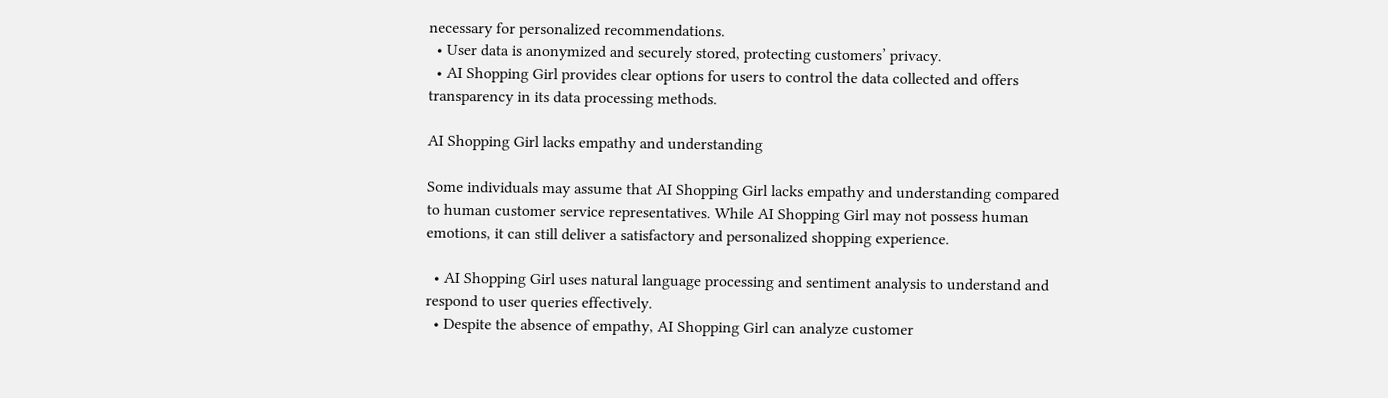necessary for personalized recommendations.
  • User data is anonymized and securely stored, protecting customers’ privacy.
  • AI Shopping Girl provides clear options for users to control the data collected and offers transparency in its data processing methods.

AI Shopping Girl lacks empathy and understanding

Some individuals may assume that AI Shopping Girl lacks empathy and understanding compared to human customer service representatives. While AI Shopping Girl may not possess human emotions, it can still deliver a satisfactory and personalized shopping experience.

  • AI Shopping Girl uses natural language processing and sentiment analysis to understand and respond to user queries effectively.
  • Despite the absence of empathy, AI Shopping Girl can analyze customer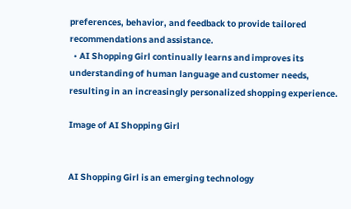preferences, behavior, and feedback to provide tailored recommendations and assistance.
  • AI Shopping Girl continually learns and improves its understanding of human language and customer needs, resulting in an increasingly personalized shopping experience.

Image of AI Shopping Girl


AI Shopping Girl is an emerging technology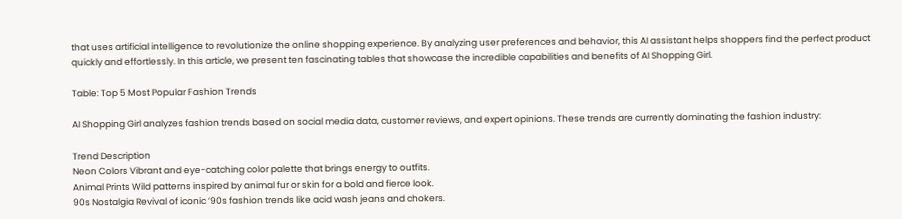that uses artificial intelligence to revolutionize the online shopping experience. By analyzing user preferences and behavior, this AI assistant helps shoppers find the perfect product quickly and effortlessly. In this article, we present ten fascinating tables that showcase the incredible capabilities and benefits of AI Shopping Girl.

Table: Top 5 Most Popular Fashion Trends

AI Shopping Girl analyzes fashion trends based on social media data, customer reviews, and expert opinions. These trends are currently dominating the fashion industry:

Trend Description
Neon Colors Vibrant and eye-catching color palette that brings energy to outfits.
Animal Prints Wild patterns inspired by animal fur or skin for a bold and fierce look.
90s Nostalgia Revival of iconic ’90s fashion trends like acid wash jeans and chokers.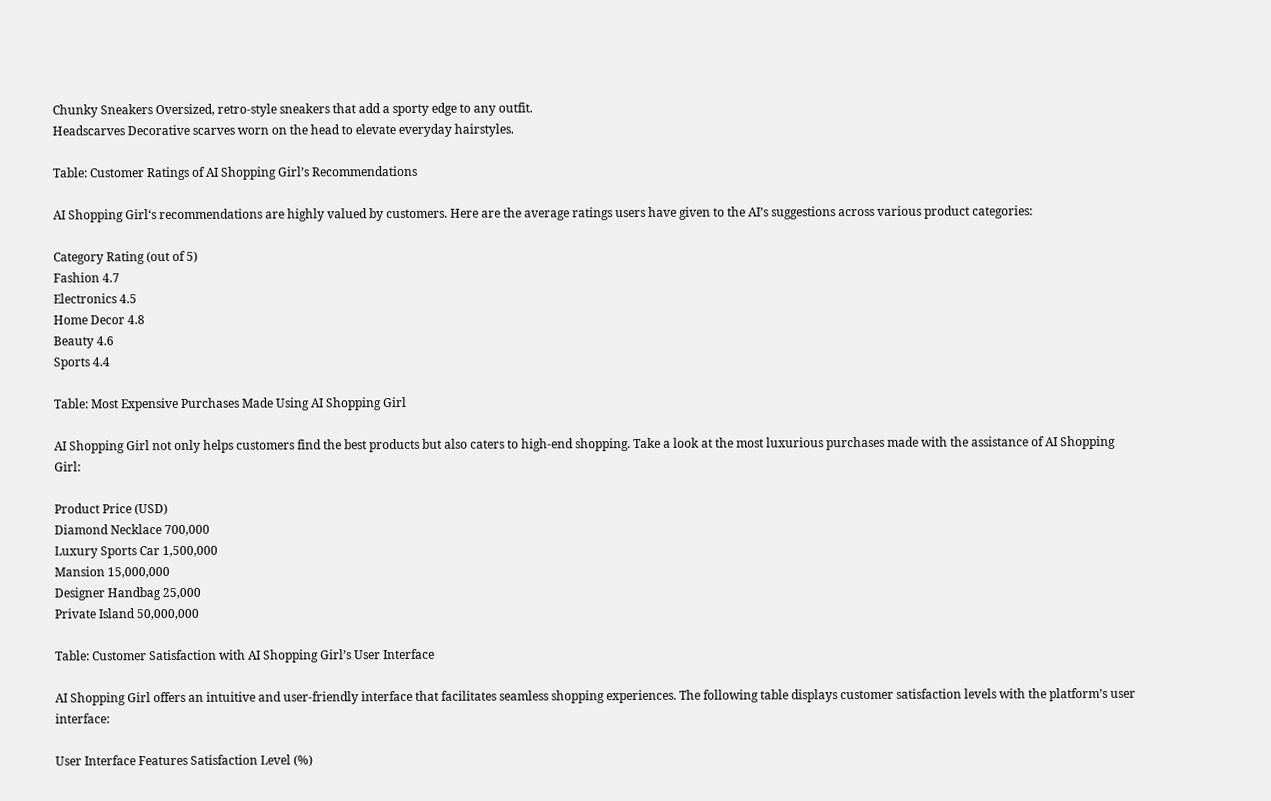Chunky Sneakers Oversized, retro-style sneakers that add a sporty edge to any outfit.
Headscarves Decorative scarves worn on the head to elevate everyday hairstyles.

Table: Customer Ratings of AI Shopping Girl’s Recommendations

AI Shopping Girl‘s recommendations are highly valued by customers. Here are the average ratings users have given to the AI’s suggestions across various product categories:

Category Rating (out of 5)
Fashion 4.7
Electronics 4.5
Home Decor 4.8
Beauty 4.6
Sports 4.4

Table: Most Expensive Purchases Made Using AI Shopping Girl

AI Shopping Girl not only helps customers find the best products but also caters to high-end shopping. Take a look at the most luxurious purchases made with the assistance of AI Shopping Girl:

Product Price (USD)
Diamond Necklace 700,000
Luxury Sports Car 1,500,000
Mansion 15,000,000
Designer Handbag 25,000
Private Island 50,000,000

Table: Customer Satisfaction with AI Shopping Girl’s User Interface

AI Shopping Girl offers an intuitive and user-friendly interface that facilitates seamless shopping experiences. The following table displays customer satisfaction levels with the platform’s user interface:

User Interface Features Satisfaction Level (%)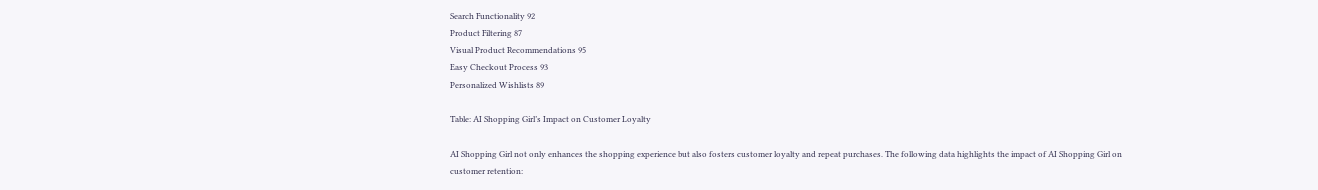Search Functionality 92
Product Filtering 87
Visual Product Recommendations 95
Easy Checkout Process 93
Personalized Wishlists 89

Table: AI Shopping Girl’s Impact on Customer Loyalty

AI Shopping Girl not only enhances the shopping experience but also fosters customer loyalty and repeat purchases. The following data highlights the impact of AI Shopping Girl on customer retention: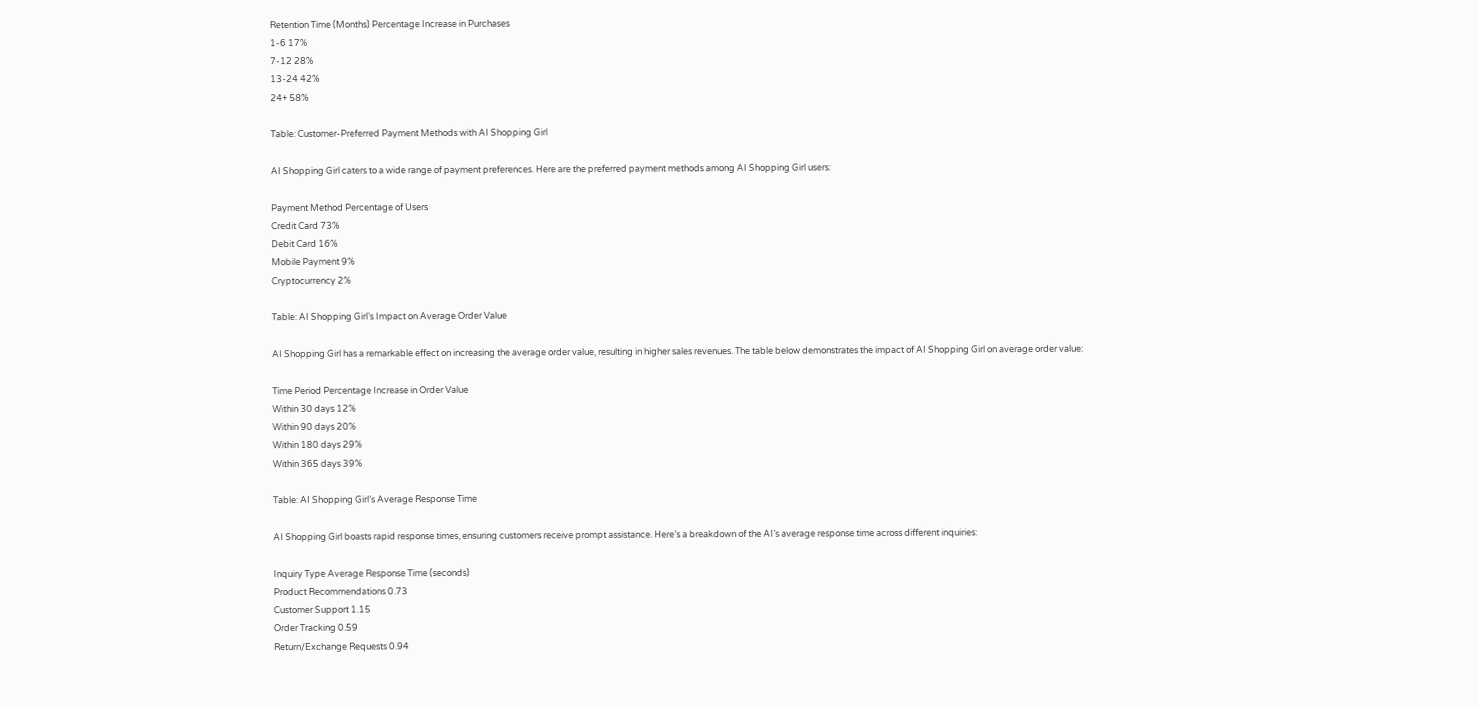Retention Time (Months) Percentage Increase in Purchases
1-6 17%
7-12 28%
13-24 42%
24+ 58%

Table: Customer-Preferred Payment Methods with AI Shopping Girl

AI Shopping Girl caters to a wide range of payment preferences. Here are the preferred payment methods among AI Shopping Girl users:

Payment Method Percentage of Users
Credit Card 73%
Debit Card 16%
Mobile Payment 9%
Cryptocurrency 2%

Table: AI Shopping Girl’s Impact on Average Order Value

AI Shopping Girl has a remarkable effect on increasing the average order value, resulting in higher sales revenues. The table below demonstrates the impact of AI Shopping Girl on average order value:

Time Period Percentage Increase in Order Value
Within 30 days 12%
Within 90 days 20%
Within 180 days 29%
Within 365 days 39%

Table: AI Shopping Girl’s Average Response Time

AI Shopping Girl boasts rapid response times, ensuring customers receive prompt assistance. Here’s a breakdown of the AI’s average response time across different inquiries:

Inquiry Type Average Response Time (seconds)
Product Recommendations 0.73
Customer Support 1.15
Order Tracking 0.59
Return/Exchange Requests 0.94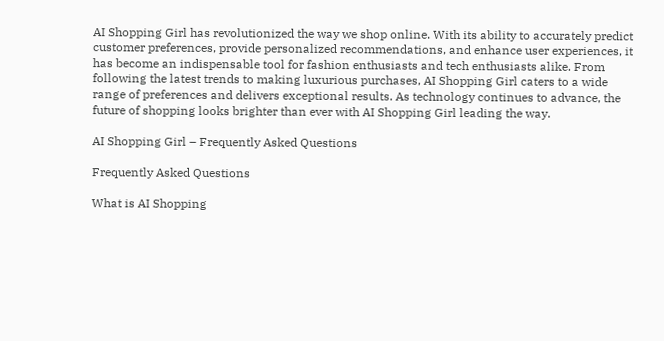AI Shopping Girl has revolutionized the way we shop online. With its ability to accurately predict customer preferences, provide personalized recommendations, and enhance user experiences, it has become an indispensable tool for fashion enthusiasts and tech enthusiasts alike. From following the latest trends to making luxurious purchases, AI Shopping Girl caters to a wide range of preferences and delivers exceptional results. As technology continues to advance, the future of shopping looks brighter than ever with AI Shopping Girl leading the way.

AI Shopping Girl – Frequently Asked Questions

Frequently Asked Questions

What is AI Shopping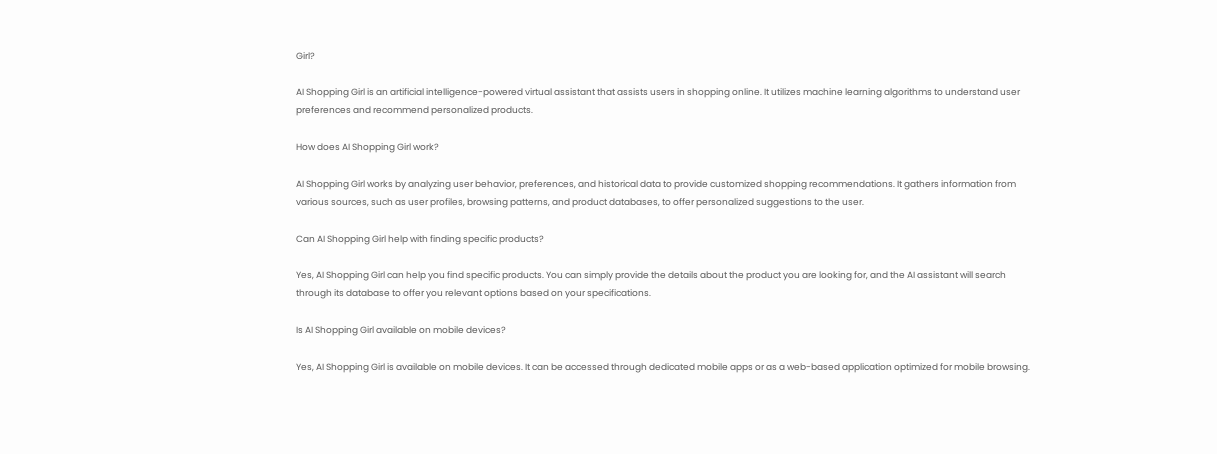Girl?

AI Shopping Girl is an artificial intelligence-powered virtual assistant that assists users in shopping online. It utilizes machine learning algorithms to understand user preferences and recommend personalized products.

How does AI Shopping Girl work?

AI Shopping Girl works by analyzing user behavior, preferences, and historical data to provide customized shopping recommendations. It gathers information from various sources, such as user profiles, browsing patterns, and product databases, to offer personalized suggestions to the user.

Can AI Shopping Girl help with finding specific products?

Yes, AI Shopping Girl can help you find specific products. You can simply provide the details about the product you are looking for, and the AI assistant will search through its database to offer you relevant options based on your specifications.

Is AI Shopping Girl available on mobile devices?

Yes, AI Shopping Girl is available on mobile devices. It can be accessed through dedicated mobile apps or as a web-based application optimized for mobile browsing.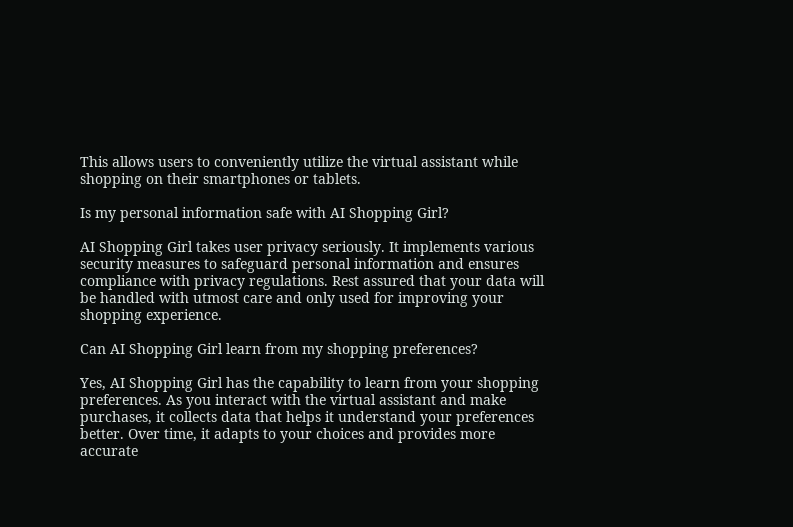This allows users to conveniently utilize the virtual assistant while shopping on their smartphones or tablets.

Is my personal information safe with AI Shopping Girl?

AI Shopping Girl takes user privacy seriously. It implements various security measures to safeguard personal information and ensures compliance with privacy regulations. Rest assured that your data will be handled with utmost care and only used for improving your shopping experience.

Can AI Shopping Girl learn from my shopping preferences?

Yes, AI Shopping Girl has the capability to learn from your shopping preferences. As you interact with the virtual assistant and make purchases, it collects data that helps it understand your preferences better. Over time, it adapts to your choices and provides more accurate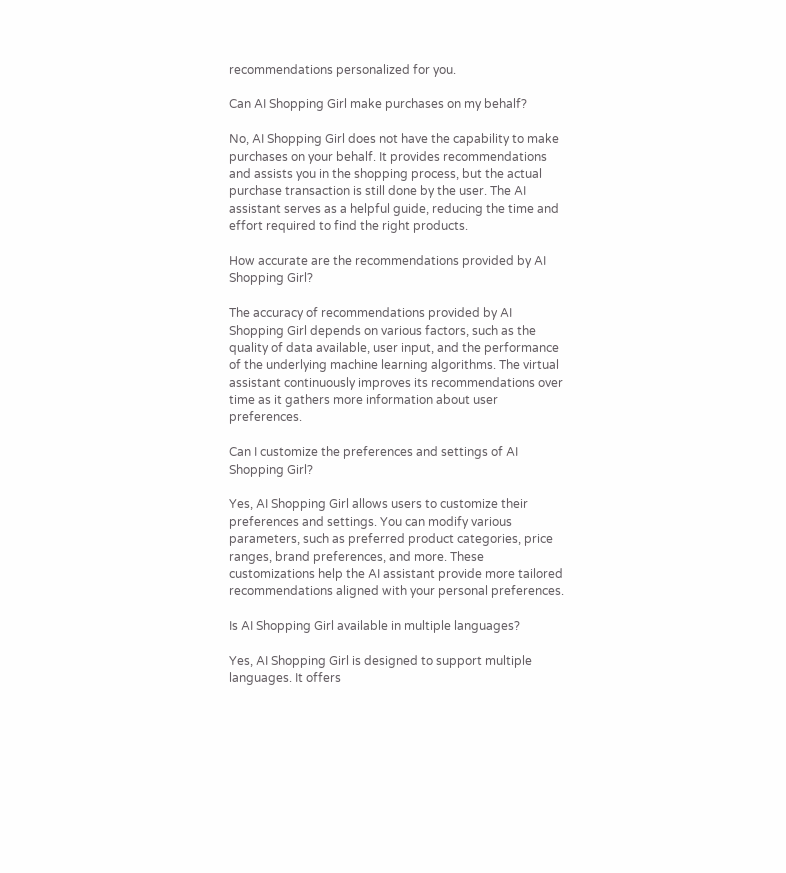recommendations personalized for you.

Can AI Shopping Girl make purchases on my behalf?

No, AI Shopping Girl does not have the capability to make purchases on your behalf. It provides recommendations and assists you in the shopping process, but the actual purchase transaction is still done by the user. The AI assistant serves as a helpful guide, reducing the time and effort required to find the right products.

How accurate are the recommendations provided by AI Shopping Girl?

The accuracy of recommendations provided by AI Shopping Girl depends on various factors, such as the quality of data available, user input, and the performance of the underlying machine learning algorithms. The virtual assistant continuously improves its recommendations over time as it gathers more information about user preferences.

Can I customize the preferences and settings of AI Shopping Girl?

Yes, AI Shopping Girl allows users to customize their preferences and settings. You can modify various parameters, such as preferred product categories, price ranges, brand preferences, and more. These customizations help the AI assistant provide more tailored recommendations aligned with your personal preferences.

Is AI Shopping Girl available in multiple languages?

Yes, AI Shopping Girl is designed to support multiple languages. It offers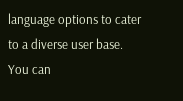language options to cater to a diverse user base. You can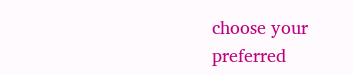choose your preferred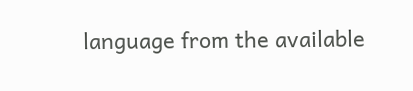language from the available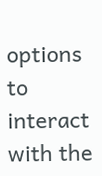options to interact with the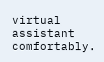virtual assistant comfortably.